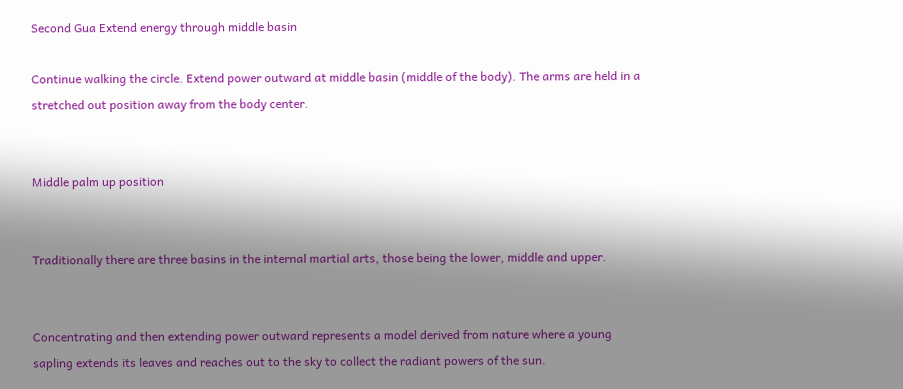Second Gua Extend energy through middle basin

Continue walking the circle. Extend power outward at middle basin (middle of the body). The arms are held in a stretched out position away from the body center.


Middle palm up position


Traditionally there are three basins in the internal martial arts, those being the lower, middle and upper.


Concentrating and then extending power outward represents a model derived from nature where a young sapling extends its leaves and reaches out to the sky to collect the radiant powers of the sun.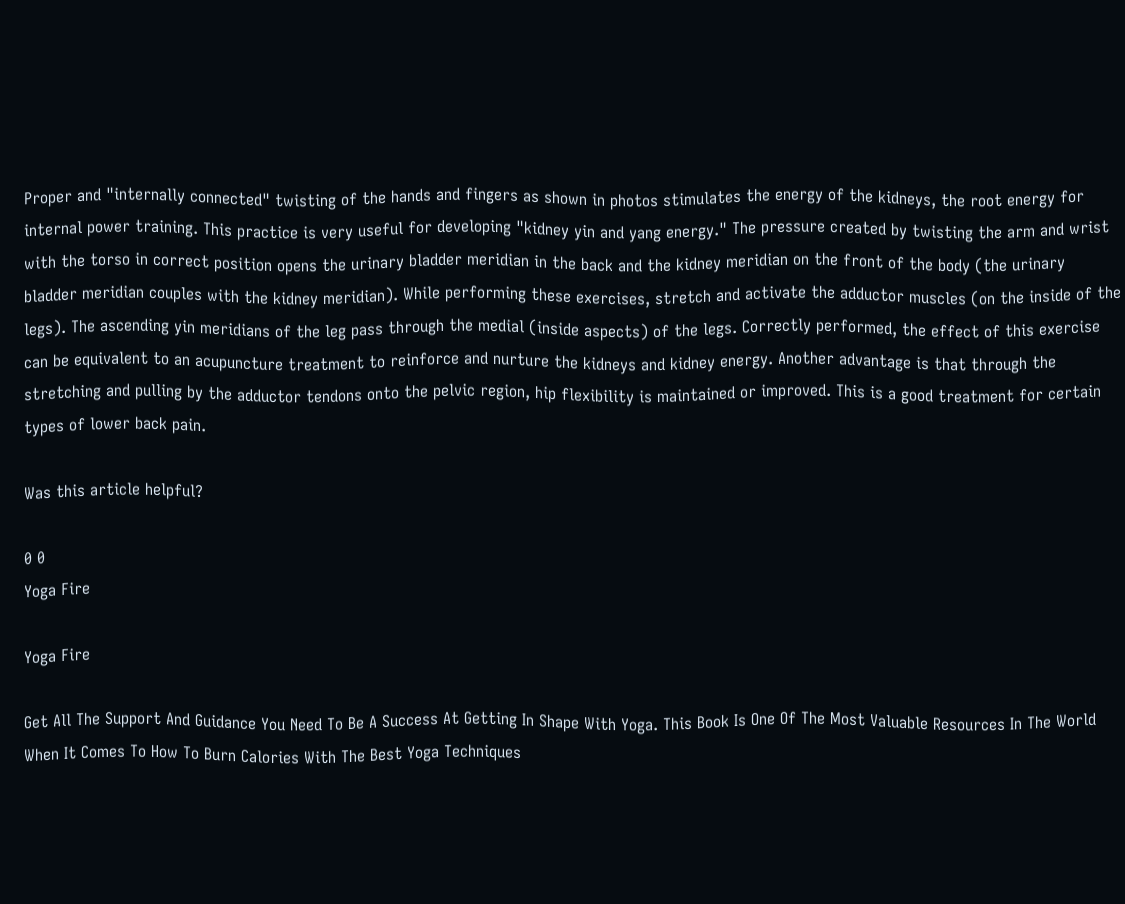Proper and "internally connected" twisting of the hands and fingers as shown in photos stimulates the energy of the kidneys, the root energy for internal power training. This practice is very useful for developing "kidney yin and yang energy." The pressure created by twisting the arm and wrist with the torso in correct position opens the urinary bladder meridian in the back and the kidney meridian on the front of the body (the urinary bladder meridian couples with the kidney meridian). While performing these exercises, stretch and activate the adductor muscles (on the inside of the legs). The ascending yin meridians of the leg pass through the medial (inside aspects) of the legs. Correctly performed, the effect of this exercise can be equivalent to an acupuncture treatment to reinforce and nurture the kidneys and kidney energy. Another advantage is that through the stretching and pulling by the adductor tendons onto the pelvic region, hip flexibility is maintained or improved. This is a good treatment for certain types of lower back pain.

Was this article helpful?

0 0
Yoga Fire

Yoga Fire

Get All The Support And Guidance You Need To Be A Success At Getting In Shape With Yoga. This Book Is One Of The Most Valuable Resources In The World When It Comes To How To Burn Calories With The Best Yoga Techniques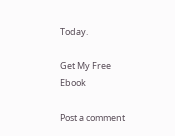Today.

Get My Free Ebook

Post a comment